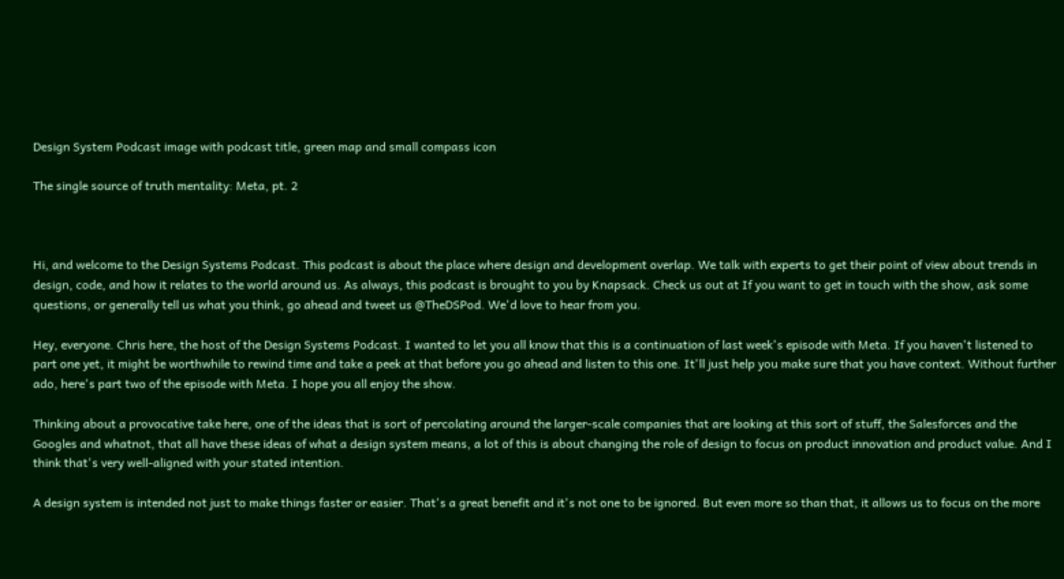Design System Podcast image with podcast title, green map and small compass icon

The single source of truth mentality: Meta, pt. 2



Hi, and welcome to the Design Systems Podcast. This podcast is about the place where design and development overlap. We talk with experts to get their point of view about trends in design, code, and how it relates to the world around us. As always, this podcast is brought to you by Knapsack. Check us out at If you want to get in touch with the show, ask some questions, or generally tell us what you think, go ahead and tweet us @TheDSPod. We'd love to hear from you.

Hey, everyone. Chris here, the host of the Design Systems Podcast. I wanted to let you all know that this is a continuation of last week's episode with Meta. If you haven't listened to part one yet, it might be worthwhile to rewind time and take a peek at that before you go ahead and listen to this one. It'll just help you make sure that you have context. Without further ado, here's part two of the episode with Meta. I hope you all enjoy the show.

Thinking about a provocative take here, one of the ideas that is sort of percolating around the larger-scale companies that are looking at this sort of stuff, the Salesforces and the Googles and whatnot, that all have these ideas of what a design system means, a lot of this is about changing the role of design to focus on product innovation and product value. And I think that's very well-aligned with your stated intention.

A design system is intended not just to make things faster or easier. That's a great benefit and it's not one to be ignored. But even more so than that, it allows us to focus on the more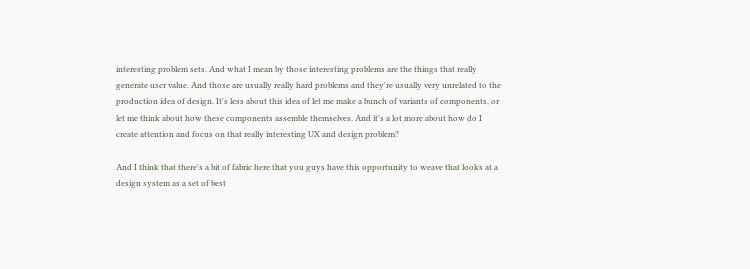interesting problem sets. And what I mean by those interesting problems are the things that really generate user value. And those are usually really hard problems and they're usually very unrelated to the production idea of design. It's less about this idea of let me make a bunch of variants of components, or let me think about how these components assemble themselves. And it's a lot more about how do I create attention and focus on that really interesting UX and design problem?

And I think that there's a bit of fabric here that you guys have this opportunity to weave that looks at a design system as a set of best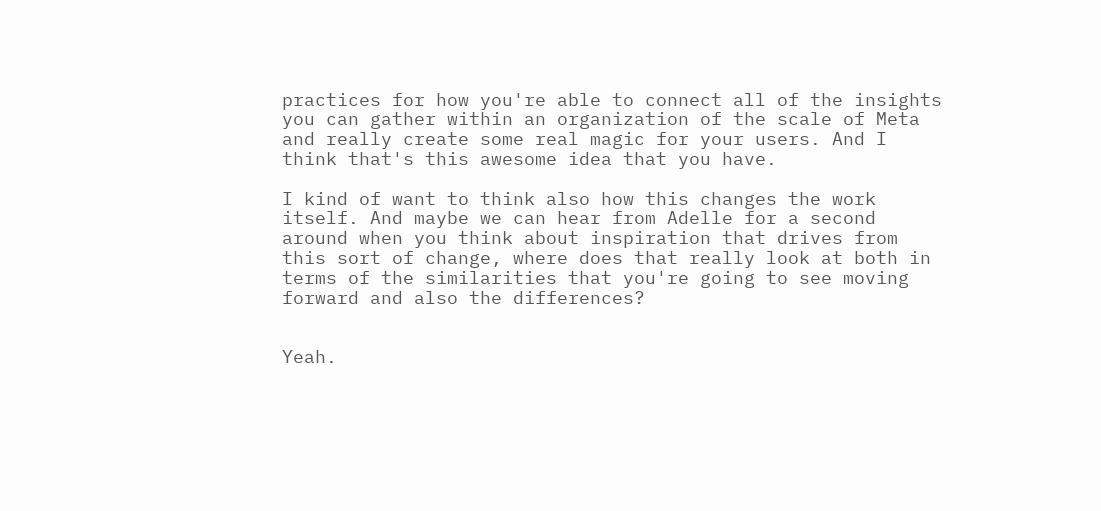practices for how you're able to connect all of the insights you can gather within an organization of the scale of Meta and really create some real magic for your users. And I think that's this awesome idea that you have.

I kind of want to think also how this changes the work itself. And maybe we can hear from Adelle for a second around when you think about inspiration that drives from this sort of change, where does that really look at both in terms of the similarities that you're going to see moving forward and also the differences?


Yeah.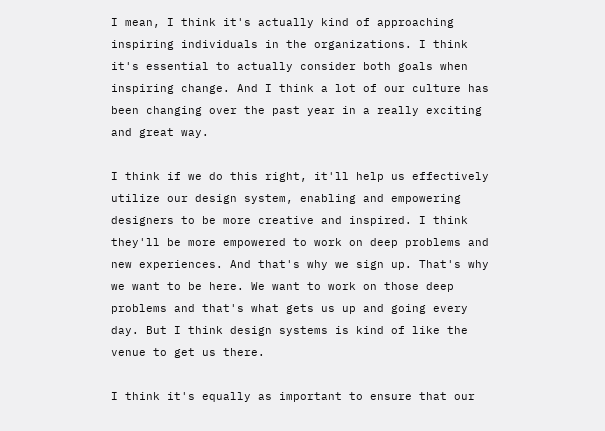I mean, I think it's actually kind of approaching inspiring individuals in the organizations. I think it's essential to actually consider both goals when inspiring change. And I think a lot of our culture has been changing over the past year in a really exciting and great way.

I think if we do this right, it'll help us effectively utilize our design system, enabling and empowering designers to be more creative and inspired. I think they'll be more empowered to work on deep problems and new experiences. And that's why we sign up. That's why we want to be here. We want to work on those deep problems and that's what gets us up and going every day. But I think design systems is kind of like the venue to get us there.

I think it's equally as important to ensure that our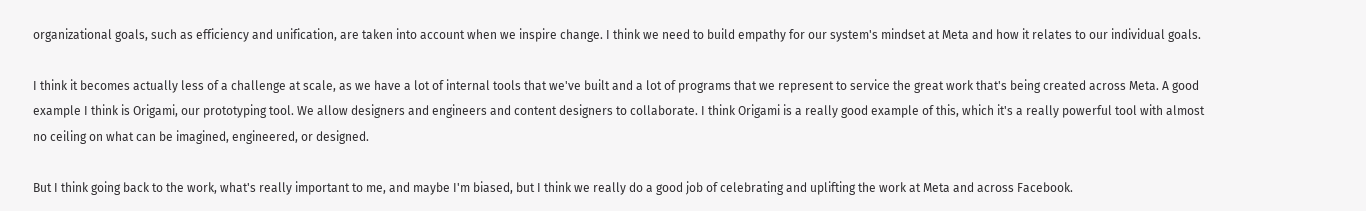organizational goals, such as efficiency and unification, are taken into account when we inspire change. I think we need to build empathy for our system's mindset at Meta and how it relates to our individual goals.

I think it becomes actually less of a challenge at scale, as we have a lot of internal tools that we've built and a lot of programs that we represent to service the great work that's being created across Meta. A good example I think is Origami, our prototyping tool. We allow designers and engineers and content designers to collaborate. I think Origami is a really good example of this, which it's a really powerful tool with almost no ceiling on what can be imagined, engineered, or designed.

But I think going back to the work, what's really important to me, and maybe I'm biased, but I think we really do a good job of celebrating and uplifting the work at Meta and across Facebook.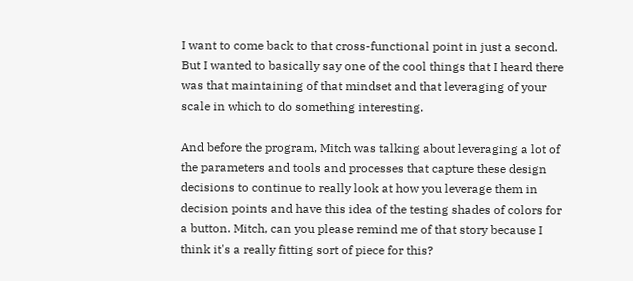I want to come back to that cross-functional point in just a second. But I wanted to basically say one of the cool things that I heard there was that maintaining of that mindset and that leveraging of your scale in which to do something interesting.

And before the program, Mitch was talking about leveraging a lot of the parameters and tools and processes that capture these design decisions to continue to really look at how you leverage them in decision points and have this idea of the testing shades of colors for a button. Mitch, can you please remind me of that story because I think it's a really fitting sort of piece for this?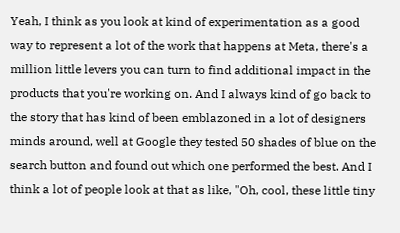Yeah, I think as you look at kind of experimentation as a good way to represent a lot of the work that happens at Meta, there's a million little levers you can turn to find additional impact in the products that you're working on. And I always kind of go back to the story that has kind of been emblazoned in a lot of designers minds around, well at Google they tested 50 shades of blue on the search button and found out which one performed the best. And I think a lot of people look at that as like, "Oh, cool, these little tiny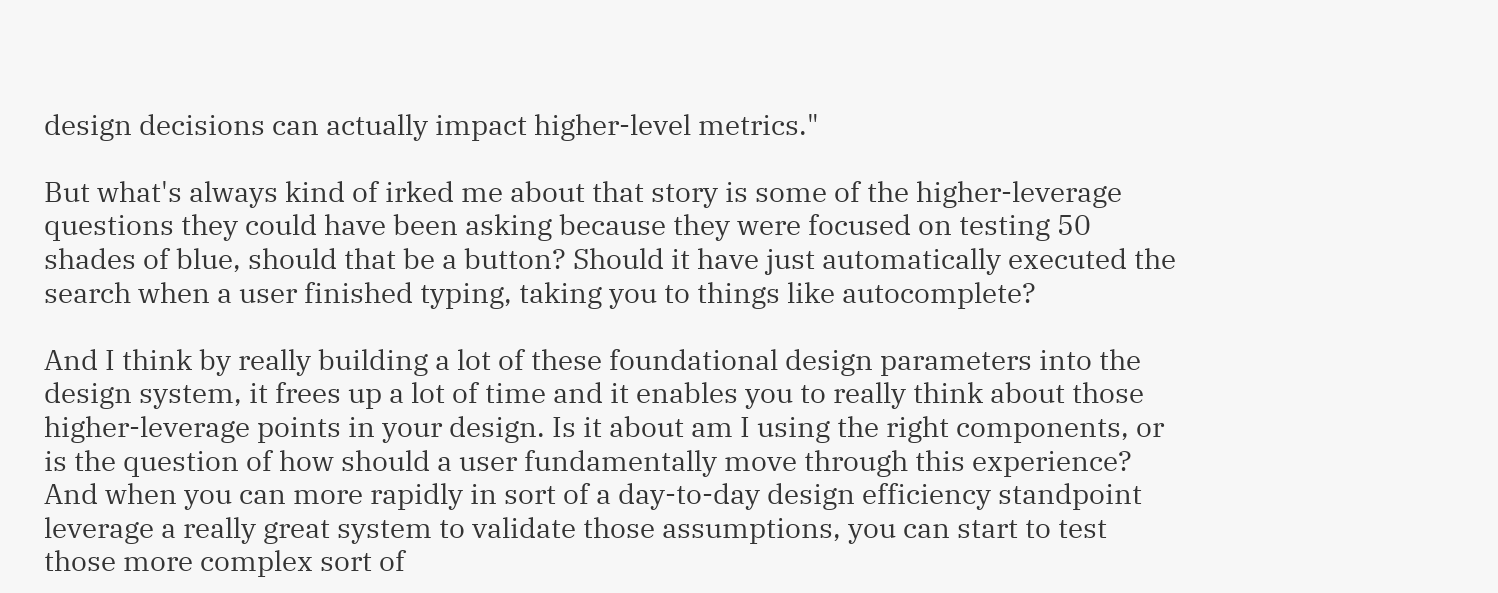design decisions can actually impact higher-level metrics."

But what's always kind of irked me about that story is some of the higher-leverage questions they could have been asking because they were focused on testing 50 shades of blue, should that be a button? Should it have just automatically executed the search when a user finished typing, taking you to things like autocomplete?

And I think by really building a lot of these foundational design parameters into the design system, it frees up a lot of time and it enables you to really think about those higher-leverage points in your design. Is it about am I using the right components, or is the question of how should a user fundamentally move through this experience? And when you can more rapidly in sort of a day-to-day design efficiency standpoint leverage a really great system to validate those assumptions, you can start to test those more complex sort of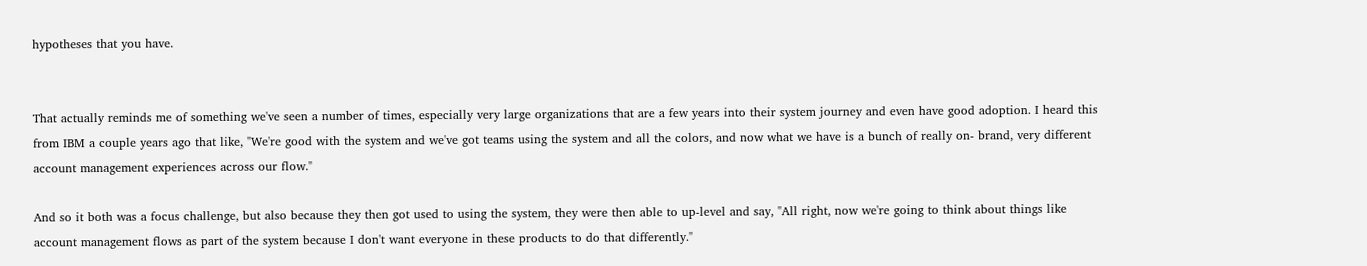hypotheses that you have.


That actually reminds me of something we've seen a number of times, especially very large organizations that are a few years into their system journey and even have good adoption. I heard this from IBM a couple years ago that like, "We're good with the system and we've got teams using the system and all the colors, and now what we have is a bunch of really on- brand, very different account management experiences across our flow."

And so it both was a focus challenge, but also because they then got used to using the system, they were then able to up-level and say, "All right, now we're going to think about things like account management flows as part of the system because I don't want everyone in these products to do that differently."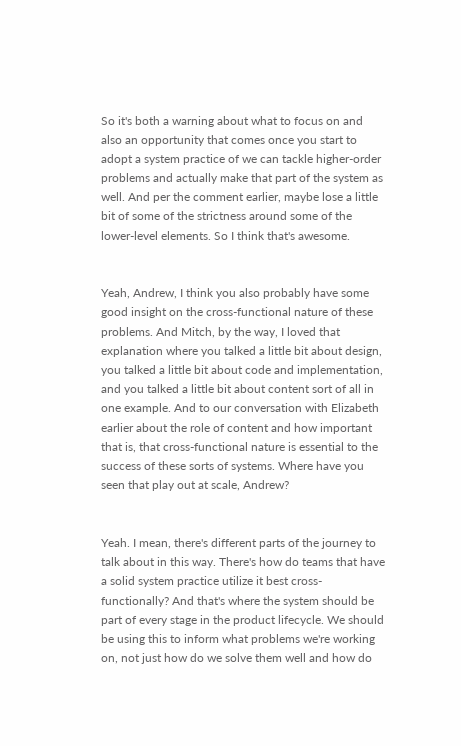So it's both a warning about what to focus on and also an opportunity that comes once you start to adopt a system practice of we can tackle higher-order problems and actually make that part of the system as well. And per the comment earlier, maybe lose a little bit of some of the strictness around some of the lower-level elements. So I think that's awesome.


Yeah, Andrew, I think you also probably have some good insight on the cross-functional nature of these problems. And Mitch, by the way, I loved that explanation where you talked a little bit about design, you talked a little bit about code and implementation, and you talked a little bit about content sort of all in one example. And to our conversation with Elizabeth earlier about the role of content and how important that is, that cross-functional nature is essential to the success of these sorts of systems. Where have you seen that play out at scale, Andrew?


Yeah. I mean, there's different parts of the journey to talk about in this way. There's how do teams that have a solid system practice utilize it best cross-functionally? And that's where the system should be part of every stage in the product lifecycle. We should be using this to inform what problems we're working on, not just how do we solve them well and how do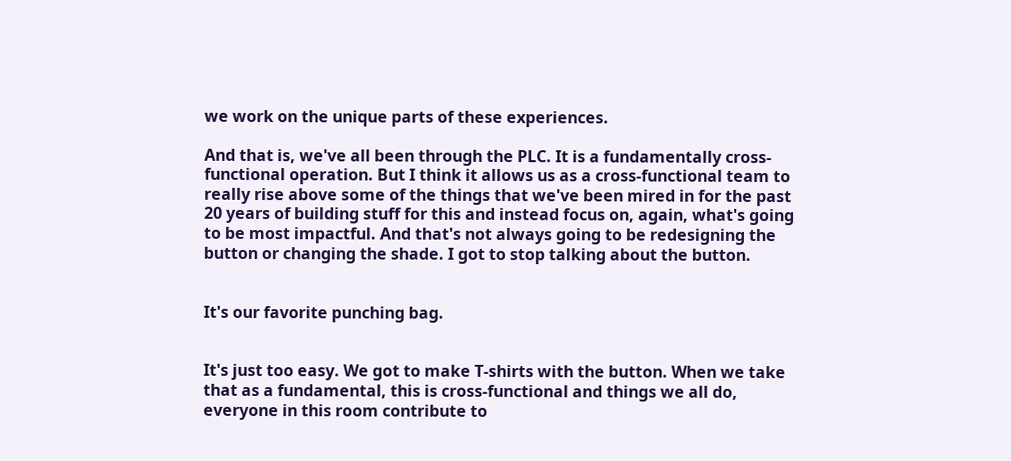we work on the unique parts of these experiences.

And that is, we've all been through the PLC. It is a fundamentally cross-functional operation. But I think it allows us as a cross-functional team to really rise above some of the things that we've been mired in for the past 20 years of building stuff for this and instead focus on, again, what's going to be most impactful. And that's not always going to be redesigning the button or changing the shade. I got to stop talking about the button.


It's our favorite punching bag.


It's just too easy. We got to make T-shirts with the button. When we take that as a fundamental, this is cross-functional and things we all do, everyone in this room contribute to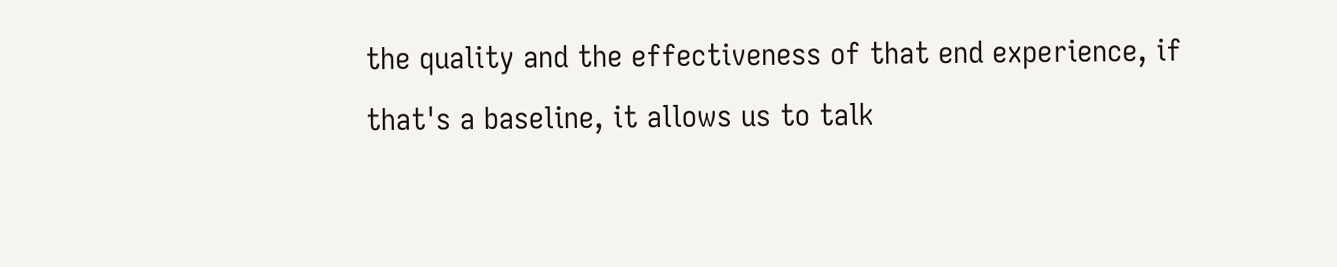the quality and the effectiveness of that end experience, if that's a baseline, it allows us to talk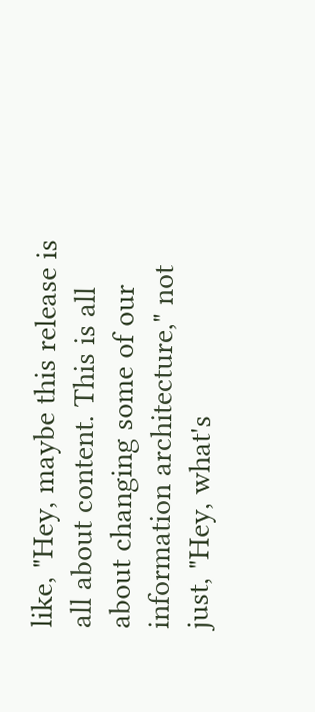like, "Hey, maybe this release is all about content. This is all about changing some of our information architecture," not just, "Hey, what's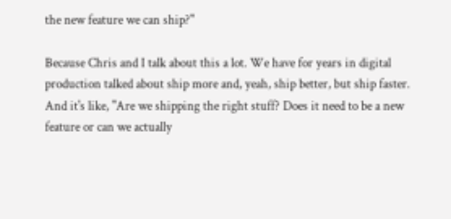the new feature we can ship?"

Because Chris and I talk about this a lot. We have for years in digital production talked about ship more and, yeah, ship better, but ship faster. And it's like, "Are we shipping the right stuff? Does it need to be a new feature or can we actually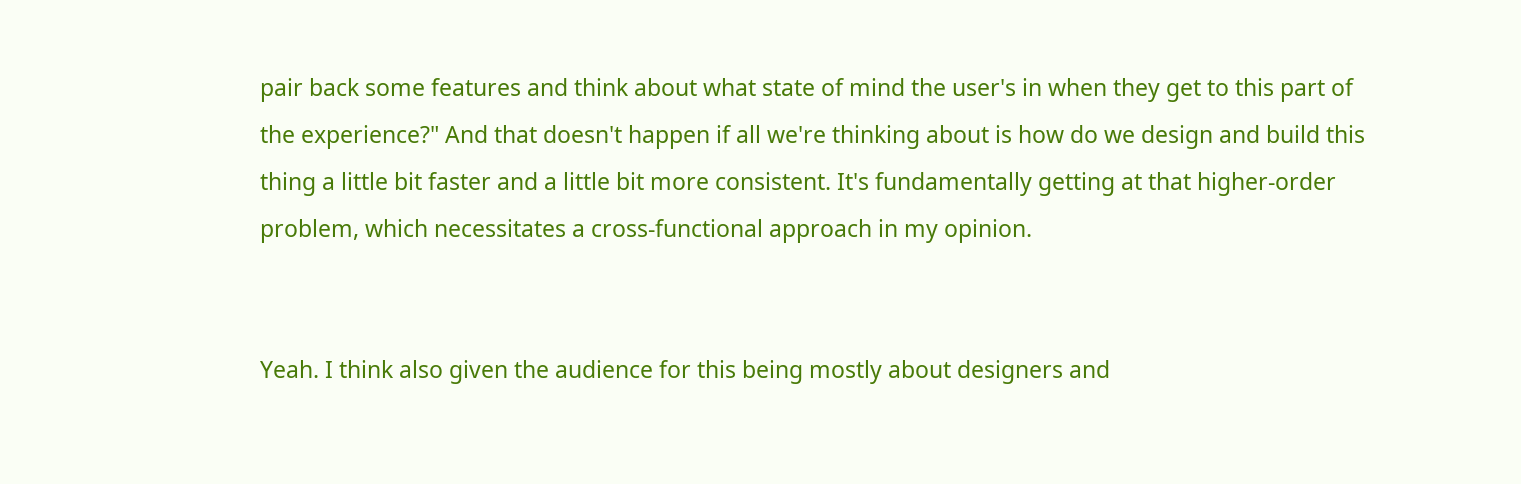pair back some features and think about what state of mind the user's in when they get to this part of the experience?" And that doesn't happen if all we're thinking about is how do we design and build this thing a little bit faster and a little bit more consistent. It's fundamentally getting at that higher-order problem, which necessitates a cross-functional approach in my opinion.


Yeah. I think also given the audience for this being mostly about designers and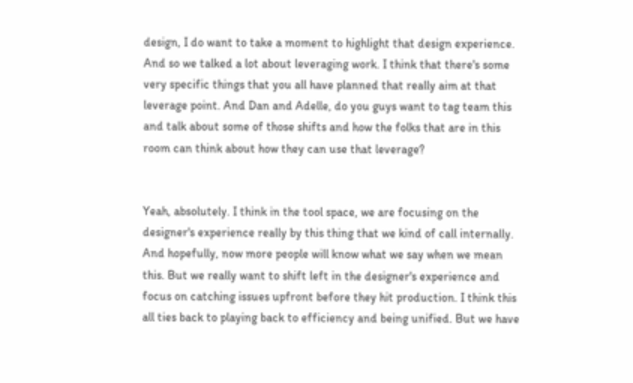design, I do want to take a moment to highlight that design experience. And so we talked a lot about leveraging work. I think that there's some very specific things that you all have planned that really aim at that leverage point. And Dan and Adelle, do you guys want to tag team this and talk about some of those shifts and how the folks that are in this room can think about how they can use that leverage?


Yeah, absolutely. I think in the tool space, we are focusing on the designer's experience really by this thing that we kind of call internally. And hopefully, now more people will know what we say when we mean this. But we really want to shift left in the designer's experience and focus on catching issues upfront before they hit production. I think this all ties back to playing back to efficiency and being unified. But we have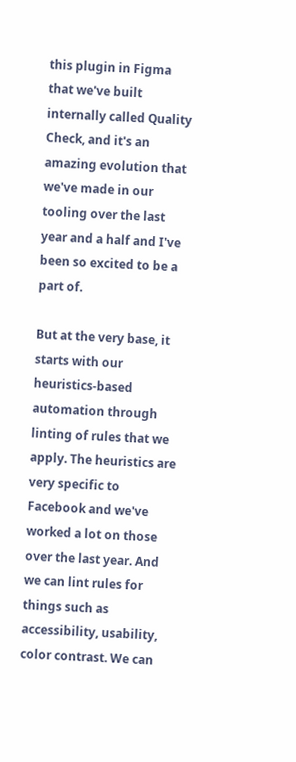this plugin in Figma that we've built internally called Quality Check, and it's an amazing evolution that we've made in our tooling over the last year and a half and I've been so excited to be a part of.

But at the very base, it starts with our heuristics-based automation through linting of rules that we apply. The heuristics are very specific to Facebook and we've worked a lot on those over the last year. And we can lint rules for things such as accessibility, usability, color contrast. We can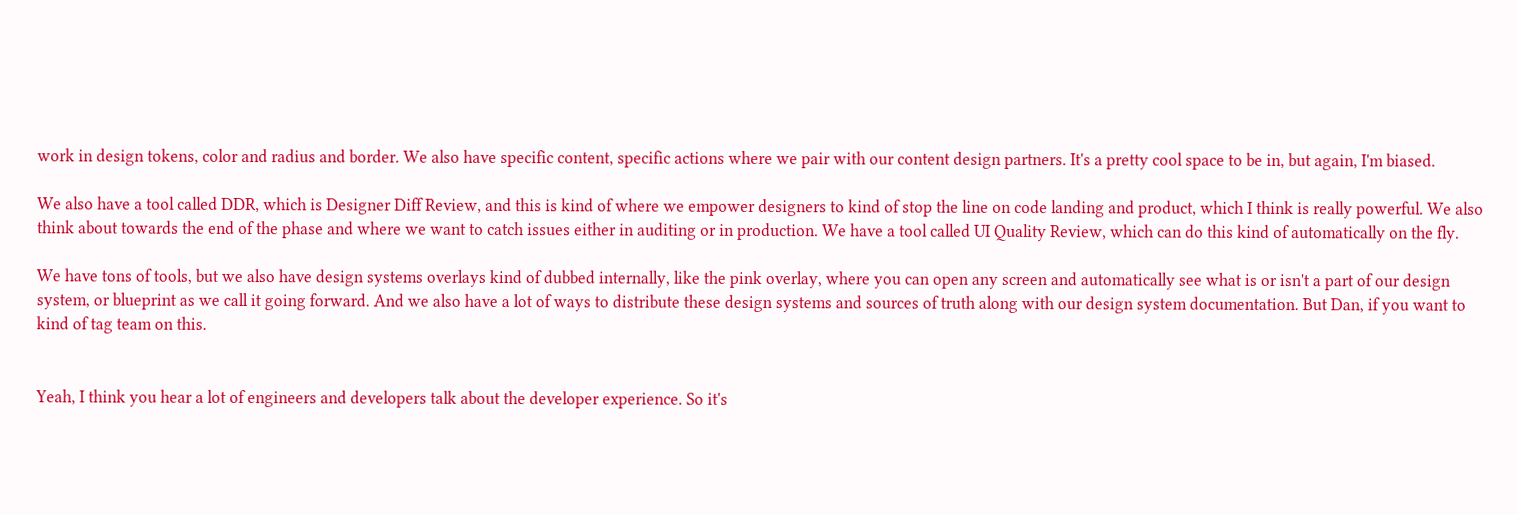work in design tokens, color and radius and border. We also have specific content, specific actions where we pair with our content design partners. It's a pretty cool space to be in, but again, I'm biased.

We also have a tool called DDR, which is Designer Diff Review, and this is kind of where we empower designers to kind of stop the line on code landing and product, which I think is really powerful. We also think about towards the end of the phase and where we want to catch issues either in auditing or in production. We have a tool called UI Quality Review, which can do this kind of automatically on the fly.

We have tons of tools, but we also have design systems overlays kind of dubbed internally, like the pink overlay, where you can open any screen and automatically see what is or isn't a part of our design system, or blueprint as we call it going forward. And we also have a lot of ways to distribute these design systems and sources of truth along with our design system documentation. But Dan, if you want to kind of tag team on this.


Yeah, I think you hear a lot of engineers and developers talk about the developer experience. So it's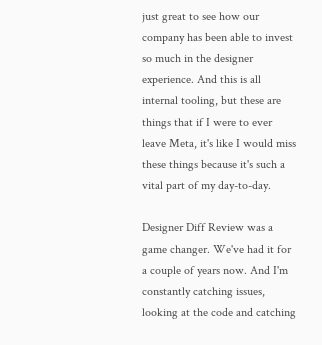just great to see how our company has been able to invest so much in the designer experience. And this is all internal tooling, but these are things that if I were to ever leave Meta, it's like I would miss these things because it's such a vital part of my day-to-day.

Designer Diff Review was a game changer. We've had it for a couple of years now. And I'm constantly catching issues, looking at the code and catching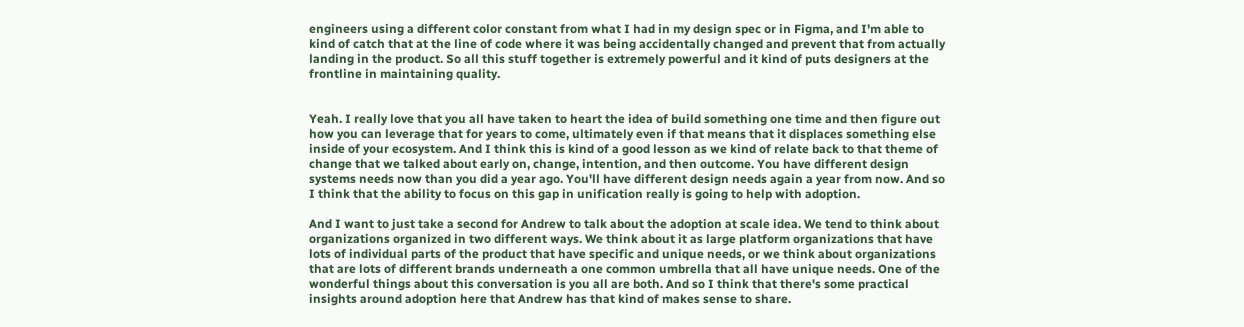engineers using a different color constant from what I had in my design spec or in Figma, and I'm able to kind of catch that at the line of code where it was being accidentally changed and prevent that from actually landing in the product. So all this stuff together is extremely powerful and it kind of puts designers at the frontline in maintaining quality.


Yeah. I really love that you all have taken to heart the idea of build something one time and then figure out how you can leverage that for years to come, ultimately even if that means that it displaces something else inside of your ecosystem. And I think this is kind of a good lesson as we kind of relate back to that theme of change that we talked about early on, change, intention, and then outcome. You have different design systems needs now than you did a year ago. You'll have different design needs again a year from now. And so I think that the ability to focus on this gap in unification really is going to help with adoption.

And I want to just take a second for Andrew to talk about the adoption at scale idea. We tend to think about organizations organized in two different ways. We think about it as large platform organizations that have lots of individual parts of the product that have specific and unique needs, or we think about organizations that are lots of different brands underneath a one common umbrella that all have unique needs. One of the wonderful things about this conversation is you all are both. And so I think that there's some practical insights around adoption here that Andrew has that kind of makes sense to share.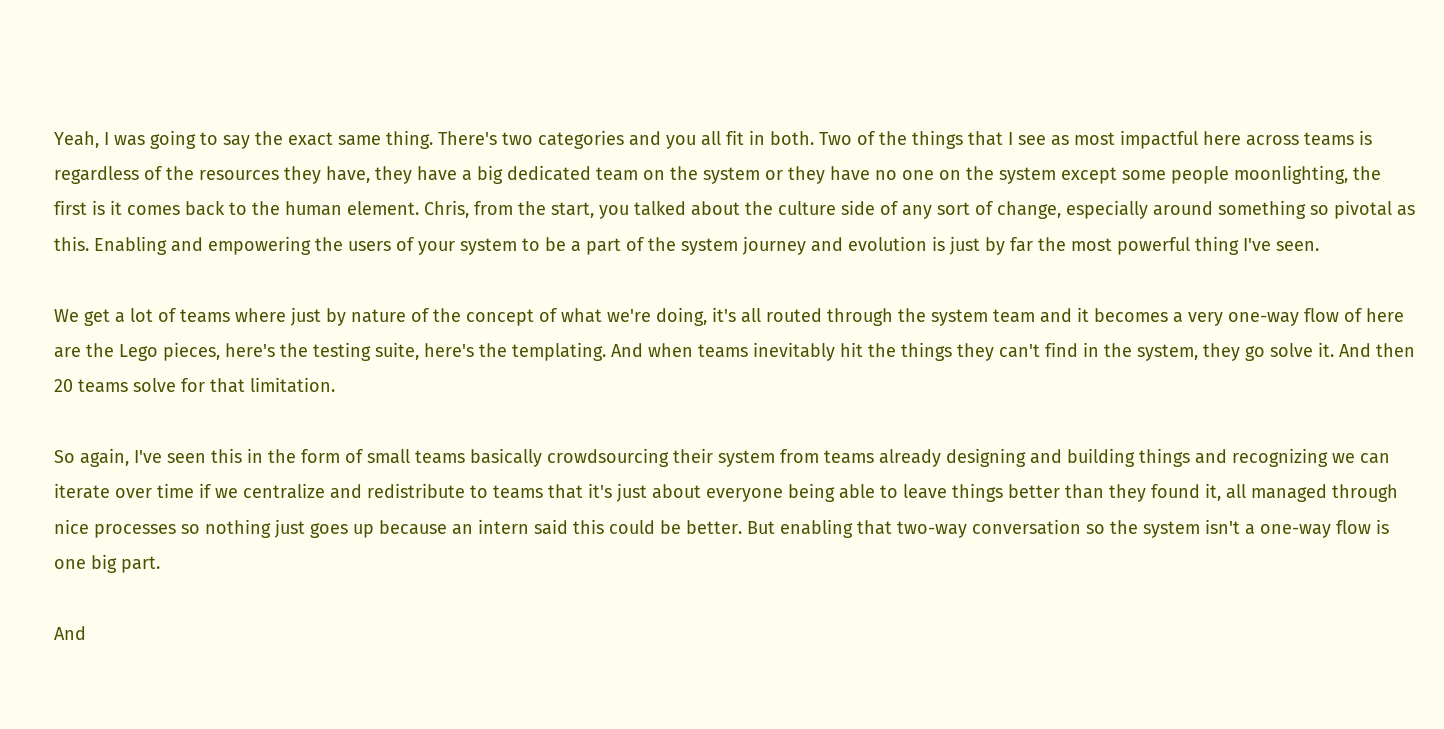Yeah, I was going to say the exact same thing. There's two categories and you all fit in both. Two of the things that I see as most impactful here across teams is regardless of the resources they have, they have a big dedicated team on the system or they have no one on the system except some people moonlighting, the first is it comes back to the human element. Chris, from the start, you talked about the culture side of any sort of change, especially around something so pivotal as this. Enabling and empowering the users of your system to be a part of the system journey and evolution is just by far the most powerful thing I've seen.

We get a lot of teams where just by nature of the concept of what we're doing, it's all routed through the system team and it becomes a very one-way flow of here are the Lego pieces, here's the testing suite, here's the templating. And when teams inevitably hit the things they can't find in the system, they go solve it. And then 20 teams solve for that limitation.

So again, I've seen this in the form of small teams basically crowdsourcing their system from teams already designing and building things and recognizing we can iterate over time if we centralize and redistribute to teams that it's just about everyone being able to leave things better than they found it, all managed through nice processes so nothing just goes up because an intern said this could be better. But enabling that two-way conversation so the system isn't a one-way flow is one big part.

And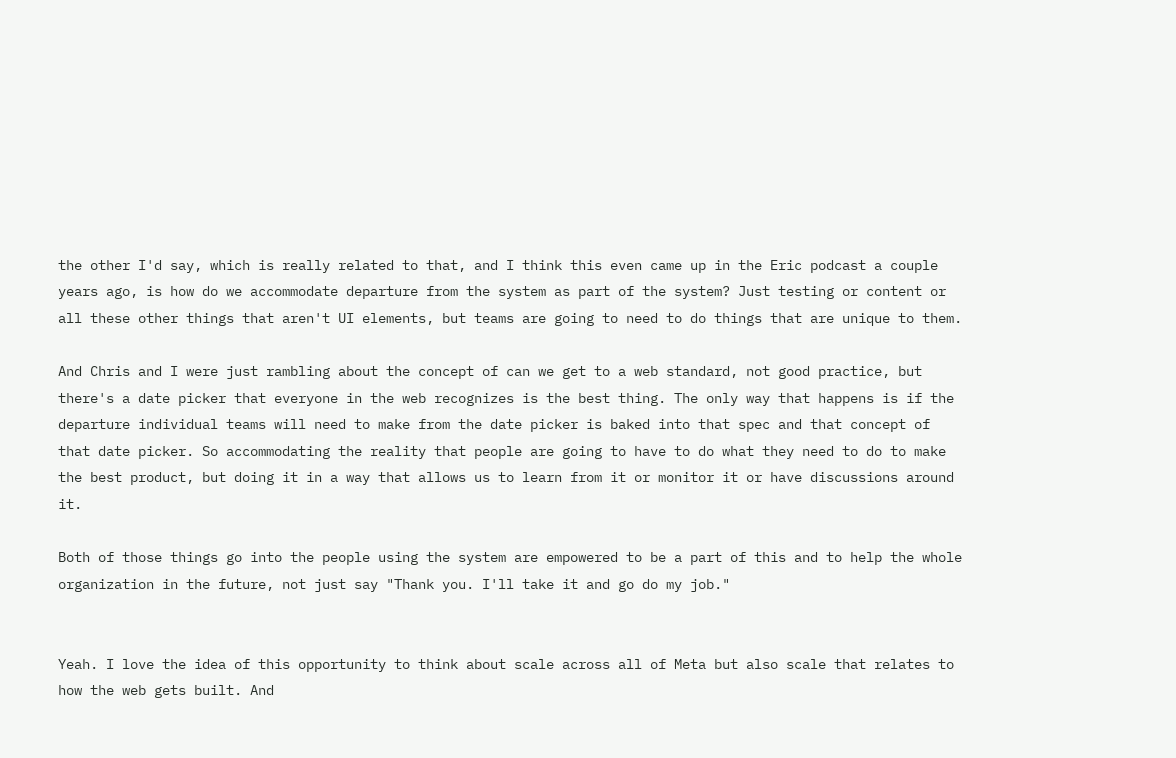the other I'd say, which is really related to that, and I think this even came up in the Eric podcast a couple years ago, is how do we accommodate departure from the system as part of the system? Just testing or content or all these other things that aren't UI elements, but teams are going to need to do things that are unique to them.

And Chris and I were just rambling about the concept of can we get to a web standard, not good practice, but there's a date picker that everyone in the web recognizes is the best thing. The only way that happens is if the departure individual teams will need to make from the date picker is baked into that spec and that concept of that date picker. So accommodating the reality that people are going to have to do what they need to do to make the best product, but doing it in a way that allows us to learn from it or monitor it or have discussions around it.

Both of those things go into the people using the system are empowered to be a part of this and to help the whole organization in the future, not just say "Thank you. I'll take it and go do my job."


Yeah. I love the idea of this opportunity to think about scale across all of Meta but also scale that relates to how the web gets built. And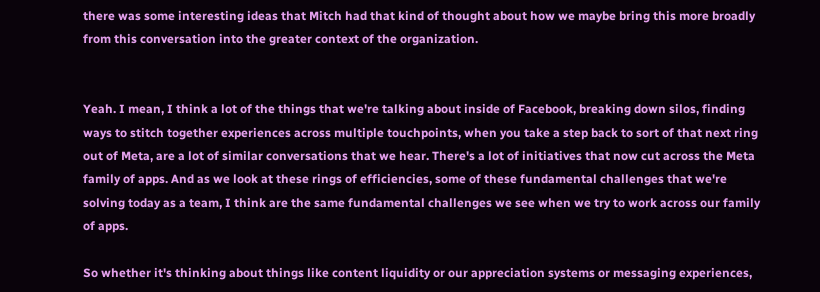there was some interesting ideas that Mitch had that kind of thought about how we maybe bring this more broadly from this conversation into the greater context of the organization.


Yeah. I mean, I think a lot of the things that we're talking about inside of Facebook, breaking down silos, finding ways to stitch together experiences across multiple touchpoints, when you take a step back to sort of that next ring out of Meta, are a lot of similar conversations that we hear. There's a lot of initiatives that now cut across the Meta family of apps. And as we look at these rings of efficiencies, some of these fundamental challenges that we're solving today as a team, I think are the same fundamental challenges we see when we try to work across our family of apps.

So whether it's thinking about things like content liquidity or our appreciation systems or messaging experiences,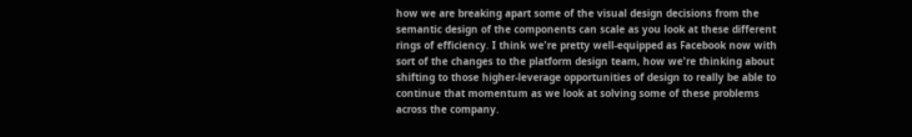how we are breaking apart some of the visual design decisions from the semantic design of the components can scale as you look at these different rings of efficiency. I think we're pretty well-equipped as Facebook now with sort of the changes to the platform design team, how we're thinking about shifting to those higher-leverage opportunities of design to really be able to continue that momentum as we look at solving some of these problems across the company.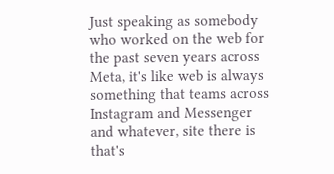Just speaking as somebody who worked on the web for the past seven years across Meta, it's like web is always something that teams across Instagram and Messenger and whatever, site there is that's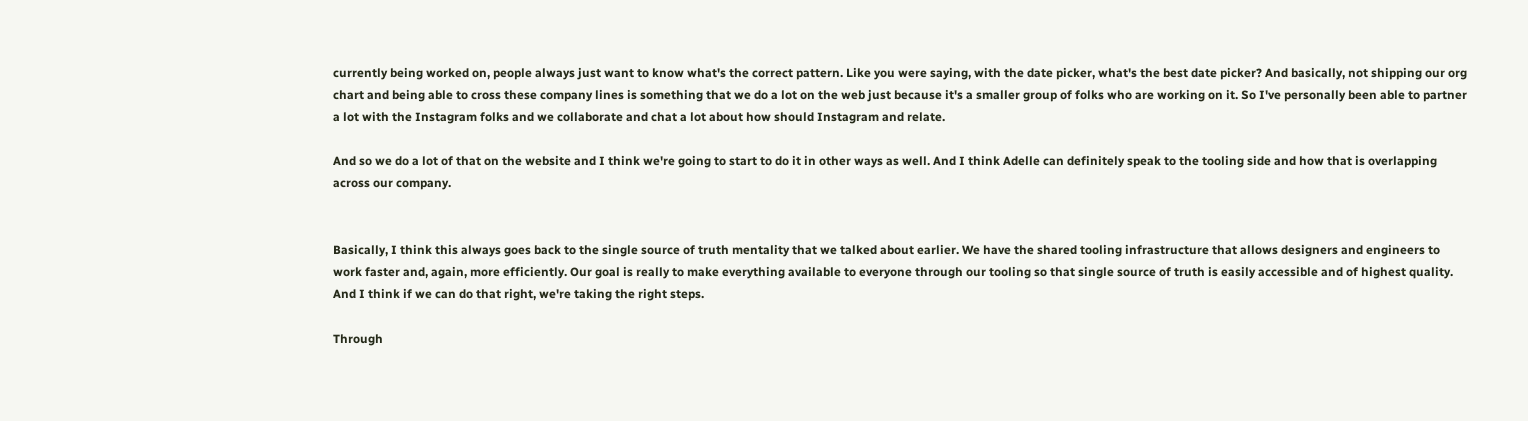currently being worked on, people always just want to know what's the correct pattern. Like you were saying, with the date picker, what's the best date picker? And basically, not shipping our org chart and being able to cross these company lines is something that we do a lot on the web just because it's a smaller group of folks who are working on it. So I've personally been able to partner a lot with the Instagram folks and we collaborate and chat a lot about how should Instagram and relate.

And so we do a lot of that on the website and I think we're going to start to do it in other ways as well. And I think Adelle can definitely speak to the tooling side and how that is overlapping across our company.


Basically, I think this always goes back to the single source of truth mentality that we talked about earlier. We have the shared tooling infrastructure that allows designers and engineers to work faster and, again, more efficiently. Our goal is really to make everything available to everyone through our tooling so that single source of truth is easily accessible and of highest quality. And I think if we can do that right, we're taking the right steps.

Through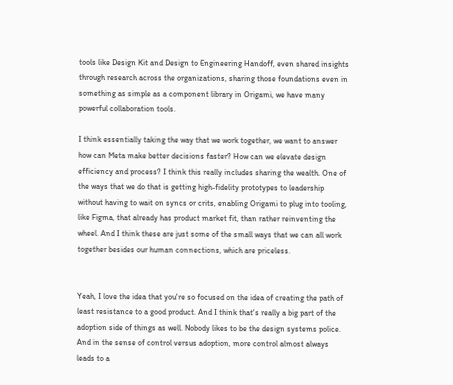tools like Design Kit and Design to Engineering Handoff, even shared insights through research across the organizations, sharing those foundations even in something as simple as a component library in Origami, we have many powerful collaboration tools.

I think essentially taking the way that we work together, we want to answer how can Meta make better decisions faster? How can we elevate design efficiency and process? I think this really includes sharing the wealth. One of the ways that we do that is getting high-fidelity prototypes to leadership without having to wait on syncs or crits, enabling Origami to plug into tooling, like Figma, that already has product market fit, than rather reinventing the wheel. And I think these are just some of the small ways that we can all work together besides our human connections, which are priceless.


Yeah, I love the idea that you're so focused on the idea of creating the path of least resistance to a good product. And I think that's really a big part of the adoption side of things as well. Nobody likes to be the design systems police. And in the sense of control versus adoption, more control almost always leads to a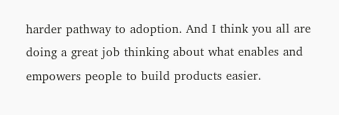harder pathway to adoption. And I think you all are doing a great job thinking about what enables and empowers people to build products easier.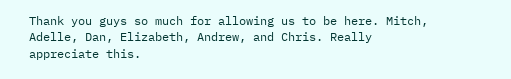Thank you guys so much for allowing us to be here. Mitch, Adelle, Dan, Elizabeth, Andrew, and Chris. Really appreciate this.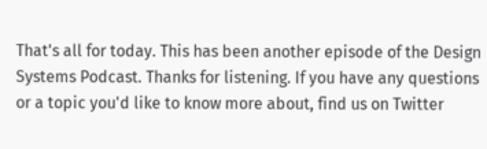That's all for today. This has been another episode of the Design Systems Podcast. Thanks for listening. If you have any questions or a topic you'd like to know more about, find us on Twitter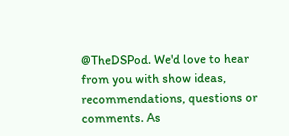@TheDSPod. We'd love to hear from you with show ideas, recommendations, questions or comments. As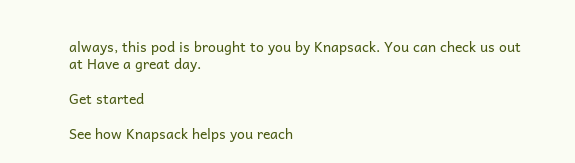always, this pod is brought to you by Knapsack. You can check us out at Have a great day.

Get started

See how Knapsack helps you reach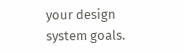your design system goals.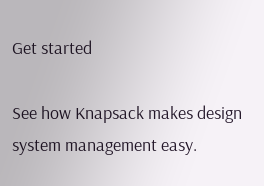Get started

See how Knapsack makes design system management easy.